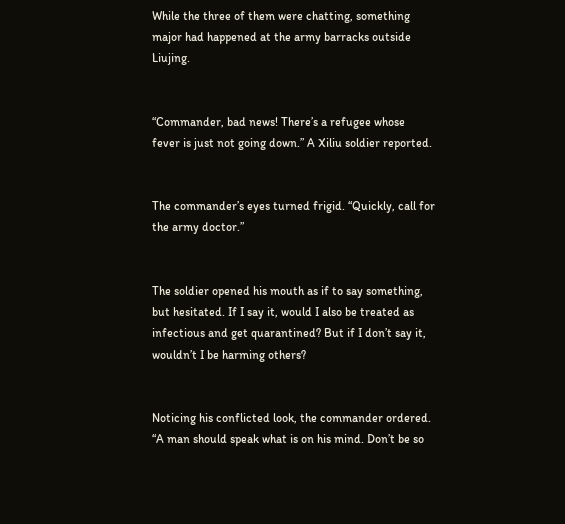While the three of them were chatting, something major had happened at the army barracks outside Liujing.


“Commander, bad news! There’s a refugee whose fever is just not going down.” A Xiliu soldier reported.


The commander’s eyes turned frigid. “Quickly, call for the army doctor.”


The soldier opened his mouth as if to say something, but hesitated. If I say it, would I also be treated as infectious and get quarantined? But if I don’t say it, wouldn’t I be harming others?


Noticing his conflicted look, the commander ordered. “A man should speak what is on his mind. Don’t be so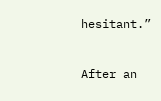hesitant.”


After an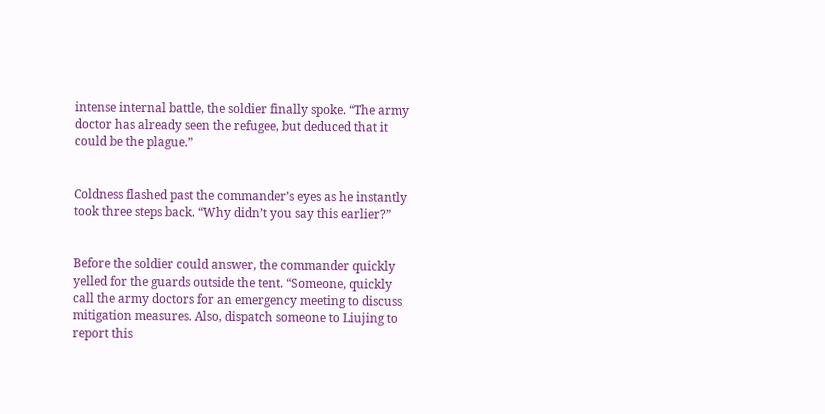intense internal battle, the soldier finally spoke. “The army doctor has already seen the refugee, but deduced that it could be the plague.”


Coldness flashed past the commander’s eyes as he instantly took three steps back. “Why didn’t you say this earlier?”


Before the soldier could answer, the commander quickly yelled for the guards outside the tent. “Someone, quickly call the army doctors for an emergency meeting to discuss mitigation measures. Also, dispatch someone to Liujing to report this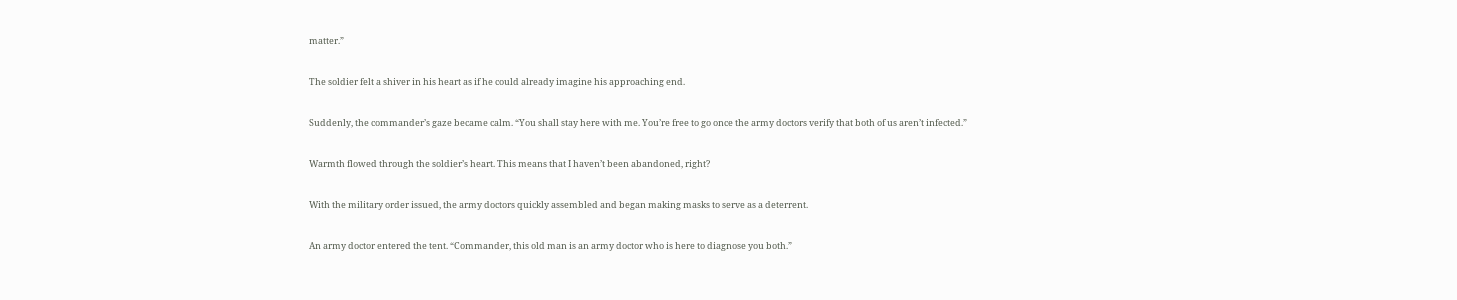matter.”


The soldier felt a shiver in his heart as if he could already imagine his approaching end.


Suddenly, the commander’s gaze became calm. “You shall stay here with me. You’re free to go once the army doctors verify that both of us aren’t infected.”


Warmth flowed through the soldier’s heart. This means that I haven’t been abandoned, right?


With the military order issued, the army doctors quickly assembled and began making masks to serve as a deterrent.


An army doctor entered the tent. “Commander, this old man is an army doctor who is here to diagnose you both.”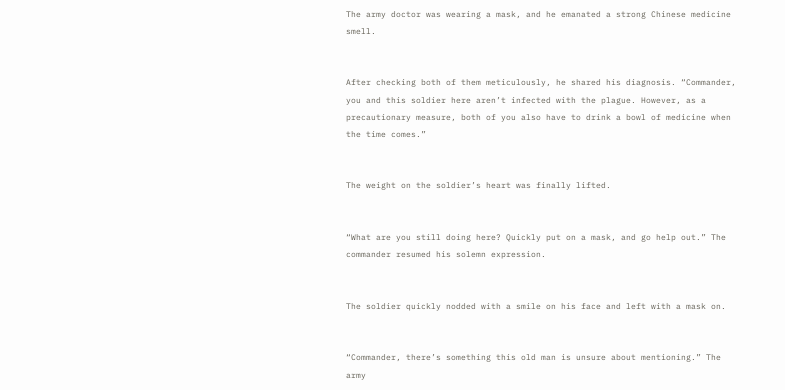The army doctor was wearing a mask, and he emanated a strong Chinese medicine smell.


After checking both of them meticulously, he shared his diagnosis. “Commander, you and this soldier here aren’t infected with the plague. However, as a precautionary measure, both of you also have to drink a bowl of medicine when the time comes.”


The weight on the soldier’s heart was finally lifted.


“What are you still doing here? Quickly put on a mask, and go help out.” The commander resumed his solemn expression.


The soldier quickly nodded with a smile on his face and left with a mask on.


“Commander, there’s something this old man is unsure about mentioning.” The army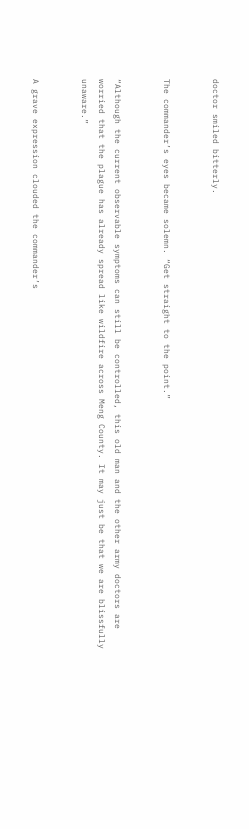doctor smiled bitterly.


The commander’s eyes became solemn. “Get straight to the point.”


“Although the current observable symptoms can still be controlled, this old man and the other army doctors are worried that the plague has already spread like wildfire across Meng County. It may just be that we are blissfully unaware.”


A grave expression clouded the commander’s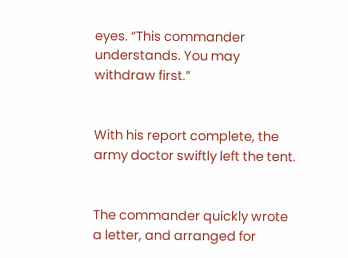eyes. “This commander understands. You may withdraw first.”


With his report complete, the army doctor swiftly left the tent.


The commander quickly wrote a letter, and arranged for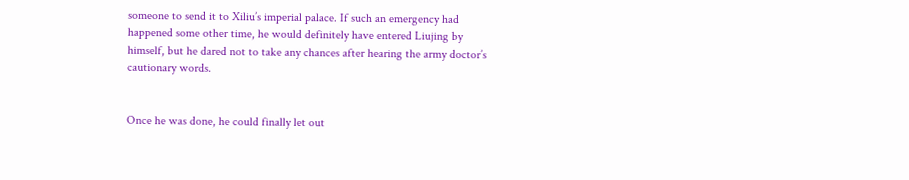someone to send it to Xiliu’s imperial palace. If such an emergency had happened some other time, he would definitely have entered Liujing by himself, but he dared not to take any chances after hearing the army doctor’s cautionary words.


Once he was done, he could finally let out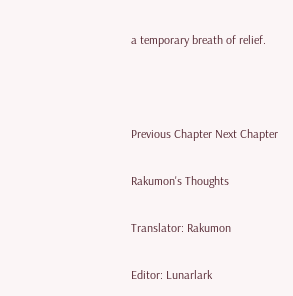a temporary breath of relief.



Previous Chapter Next Chapter

Rakumon's Thoughts

Translator: Rakumon

Editor: Lunarlark